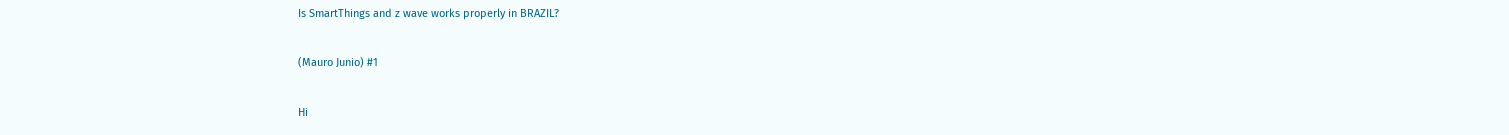Is SmartThings and z wave works properly in BRAZIL?

(Mauro Junio) #1

Hi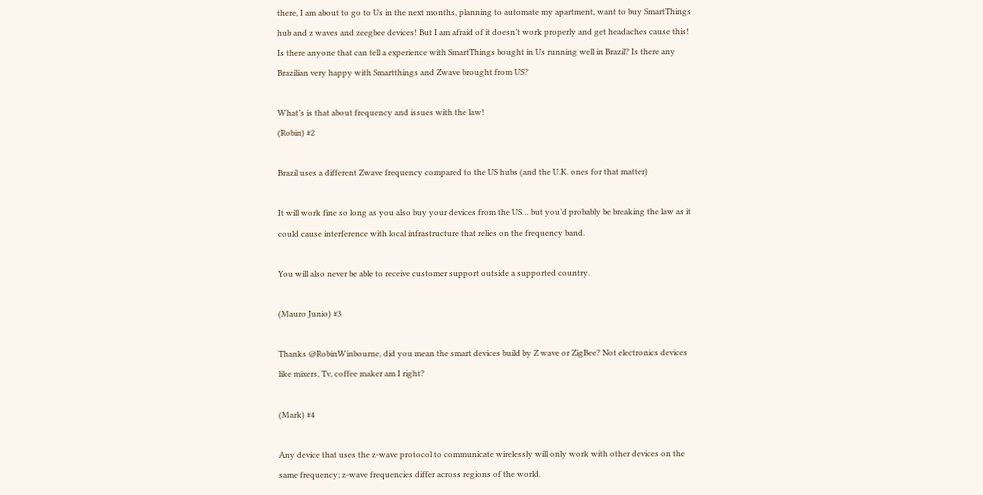there, I am about to go to Us in the next months, planning to automate my apartment, want to buy SmartThings hub and z waves and zeegbee devices! But I am afraid of it doesn’t work properly and get headaches cause this! Is there anyone that can tell a experience with SmartThings bought in Us running well in Brazil? Is there any Brazilian very happy with Smartthings and Zwave brought from US?

What’s is that about frequency and issues with the law!
(Robin) #2

Brazil uses a different Zwave frequency compared to the US hubs (and the U.K. ones for that matter)

It will work fine so long as you also buy your devices from the US… but you’d probably be breaking the law as it could cause interference with local infrastructure that relies on the frequency band.

You will also never be able to receive customer support outside a supported country.

(Mauro Junio) #3

Thanks @RobinWinbourne, did you mean the smart devices build by Z wave or ZigBee? Not electronics devices like mixers, Tv, coffee maker am I right?

(Mark) #4

Any device that uses the z-wave protocol to communicate wirelessly will only work with other devices on the same frequency; z-wave frequencies differ across regions of the world.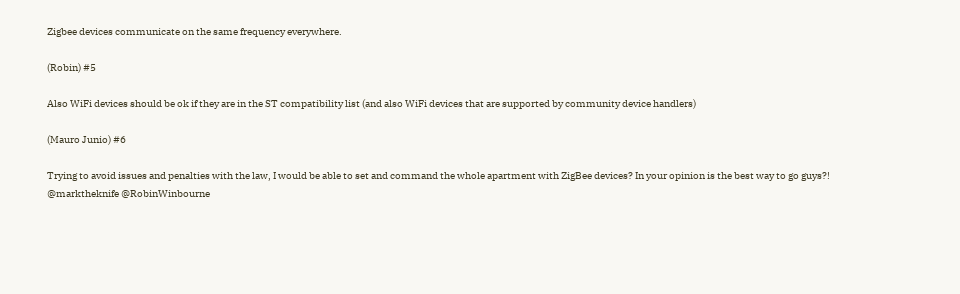Zigbee devices communicate on the same frequency everywhere.

(Robin) #5

Also WiFi devices should be ok if they are in the ST compatibility list (and also WiFi devices that are supported by community device handlers)

(Mauro Junio) #6

Trying to avoid issues and penalties with the law, I would be able to set and command the whole apartment with ZigBee devices? In your opinion is the best way to go guys?! @marktheknife @RobinWinbourne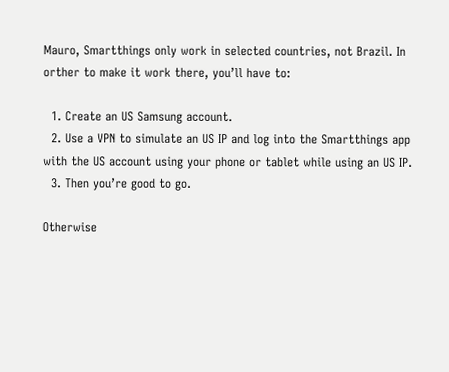Mauro, Smartthings only work in selected countries, not Brazil. In orther to make it work there, you’ll have to:

  1. Create an US Samsung account.
  2. Use a VPN to simulate an US IP and log into the Smartthings app with the US account using your phone or tablet while using an US IP.
  3. Then you’re good to go.

Otherwise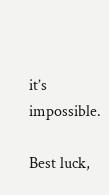it’s impossible.

Best luck,